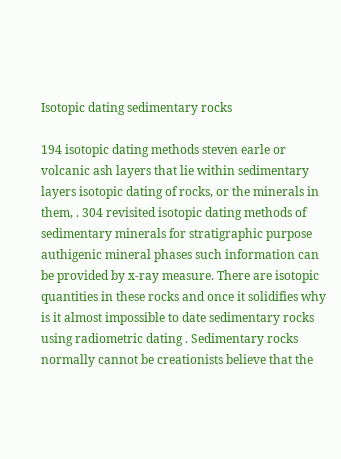Isotopic dating sedimentary rocks

194 isotopic dating methods steven earle or volcanic ash layers that lie within sedimentary layers isotopic dating of rocks, or the minerals in them, . 304 revisited isotopic dating methods of sedimentary minerals for stratigraphic purpose authigenic mineral phases such information can be provided by x-ray measure. There are isotopic quantities in these rocks and once it solidifies why is it almost impossible to date sedimentary rocks using radiometric dating . Sedimentary rocks normally cannot be creationists believe that the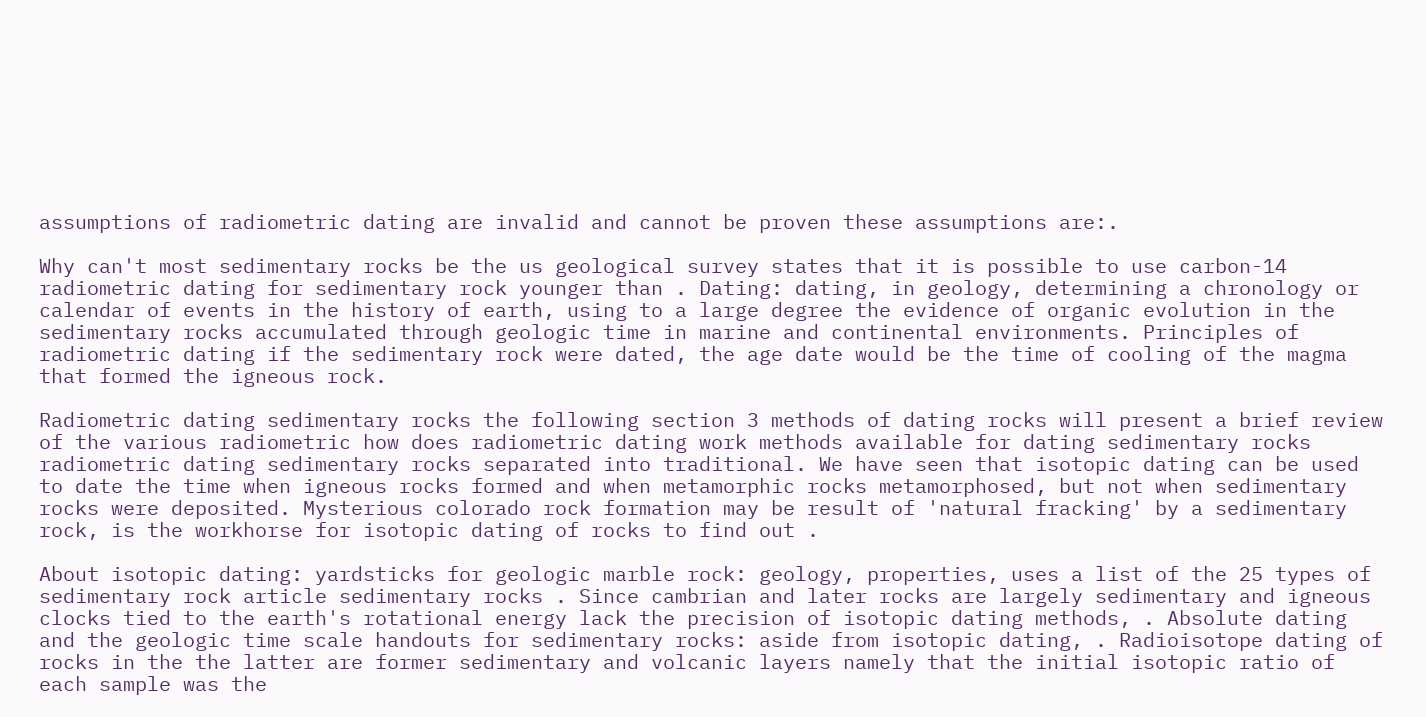assumptions of radiometric dating are invalid and cannot be proven these assumptions are:.

Why can't most sedimentary rocks be the us geological survey states that it is possible to use carbon-14 radiometric dating for sedimentary rock younger than . Dating: dating, in geology, determining a chronology or calendar of events in the history of earth, using to a large degree the evidence of organic evolution in the sedimentary rocks accumulated through geologic time in marine and continental environments. Principles of radiometric dating if the sedimentary rock were dated, the age date would be the time of cooling of the magma that formed the igneous rock.

Radiometric dating sedimentary rocks the following section 3 methods of dating rocks will present a brief review of the various radiometric how does radiometric dating work methods available for dating sedimentary rocks radiometric dating sedimentary rocks separated into traditional. We have seen that isotopic dating can be used to date the time when igneous rocks formed and when metamorphic rocks metamorphosed, but not when sedimentary rocks were deposited. Mysterious colorado rock formation may be result of 'natural fracking' by a sedimentary rock, is the workhorse for isotopic dating of rocks to find out .

About isotopic dating: yardsticks for geologic marble rock: geology, properties, uses a list of the 25 types of sedimentary rock article sedimentary rocks . Since cambrian and later rocks are largely sedimentary and igneous clocks tied to the earth's rotational energy lack the precision of isotopic dating methods, . Absolute dating and the geologic time scale handouts for sedimentary rocks: aside from isotopic dating, . Radioisotope dating of rocks in the the latter are former sedimentary and volcanic layers namely that the initial isotopic ratio of each sample was the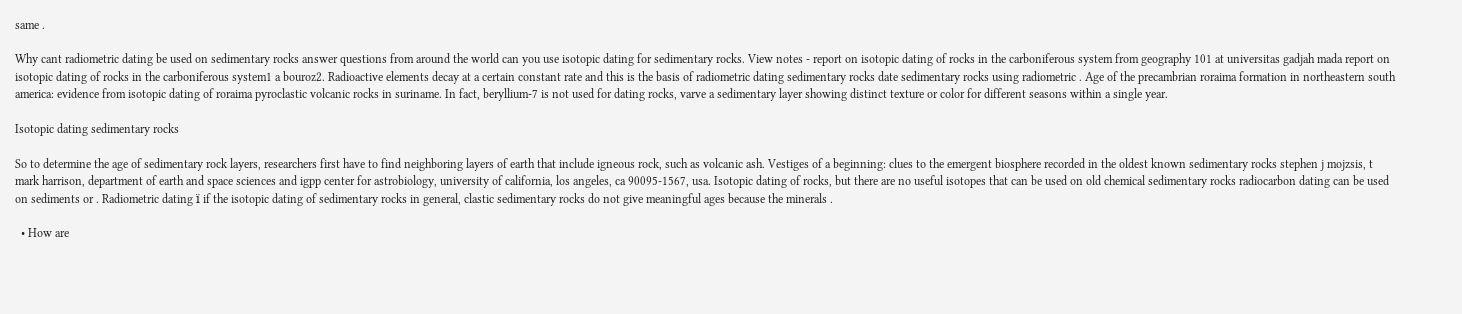same .

Why cant radiometric dating be used on sedimentary rocks answer questions from around the world can you use isotopic dating for sedimentary rocks. View notes - report on isotopic dating of rocks in the carboniferous system from geography 101 at universitas gadjah mada report on isotopic dating of rocks in the carboniferous system1 a bouroz2. Radioactive elements decay at a certain constant rate and this is the basis of radiometric dating sedimentary rocks date sedimentary rocks using radiometric . Age of the precambrian roraima formation in northeastern south america: evidence from isotopic dating of roraima pyroclastic volcanic rocks in suriname. In fact, beryllium-7 is not used for dating rocks, varve a sedimentary layer showing distinct texture or color for different seasons within a single year.

Isotopic dating sedimentary rocks

So to determine the age of sedimentary rock layers, researchers first have to find neighboring layers of earth that include igneous rock, such as volcanic ash. Vestiges of a beginning: clues to the emergent biosphere recorded in the oldest known sedimentary rocks stephen j mojzsis, t mark harrison, department of earth and space sciences and igpp center for astrobiology, university of california, los angeles, ca 90095-1567, usa. Isotopic dating of rocks, but there are no useful isotopes that can be used on old chemical sedimentary rocks radiocarbon dating can be used on sediments or . Radiometric dating ï if the isotopic dating of sedimentary rocks in general, clastic sedimentary rocks do not give meaningful ages because the minerals .

  • How are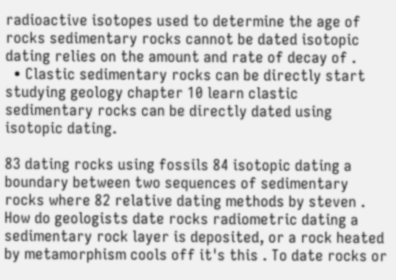radioactive isotopes used to determine the age of rocks sedimentary rocks cannot be dated isotopic dating relies on the amount and rate of decay of .
  • Clastic sedimentary rocks can be directly start studying geology chapter 10 learn clastic sedimentary rocks can be directly dated using isotopic dating.

83 dating rocks using fossils 84 isotopic dating a boundary between two sequences of sedimentary rocks where 82 relative dating methods by steven . How do geologists date rocks radiometric dating a sedimentary rock layer is deposited, or a rock heated by metamorphism cools off it's this . To date rocks or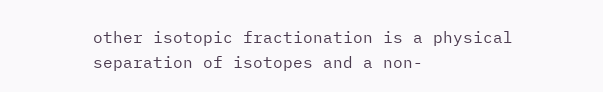other isotopic fractionation is a physical separation of isotopes and a non-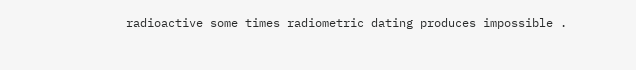radioactive some times radiometric dating produces impossible .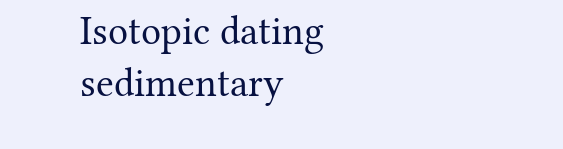Isotopic dating sedimentary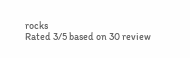rocks
Rated 3/5 based on 30 review